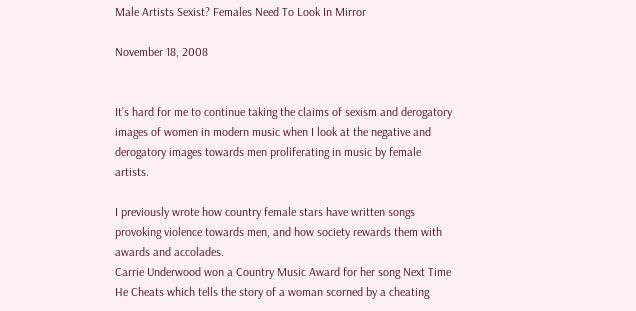Male Artists Sexist? Females Need To Look In Mirror

November 18, 2008


It’s hard for me to continue taking the claims of sexism and derogatory images of women in modern music when I look at the negative and derogatory images towards men proliferating in music by female artists.

I previously wrote how country female stars have written songs provoking violence towards men, and how society rewards them with awards and accolades.
Carrie Underwood won a Country Music Award for her song Next Time He Cheats which tells the story of a woman scorned by a cheating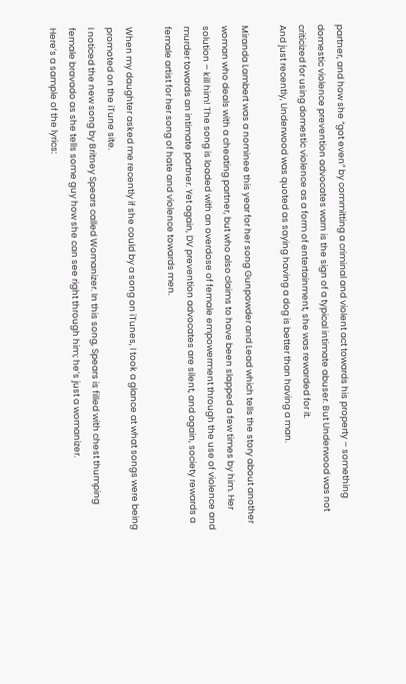partner, and how she “got even” by committing a criminal and violent act towards his property – something domestic violence prevention advocates warn is the sign of a typical intimate abuser. But Underwood was not criticized for using domestic violence as a form of entertainment, she was rewarded for it.
And just recently, Underwood was quoted as saying having a dog is better than having a man.

Miranda Lambert was a nominee this year for her song Gunpowder and Lead which tells the story about another woman who deals with a cheating partner, but who also claims to have been slapped a few times by him. Her solution – kill him! The song is loaded with an overdose of female empowerment through the use of violence and murder towards an intimate partner. Yet again, DV prevention advocates are silent, and again, society rewards a female artist for her song of hate and violence towards men.

When my daughter asked me recently if she could by a song on iTunes, I took a glance at what songs were being promoted on the iTune site.
I noticed the new song by Britney Spears called Womanizer. In this song, Spears is filled with chest thumping female bravado as she tells some guy how she can see right through him; he’s just a womanizer.
Here’s a sample of the lyrics: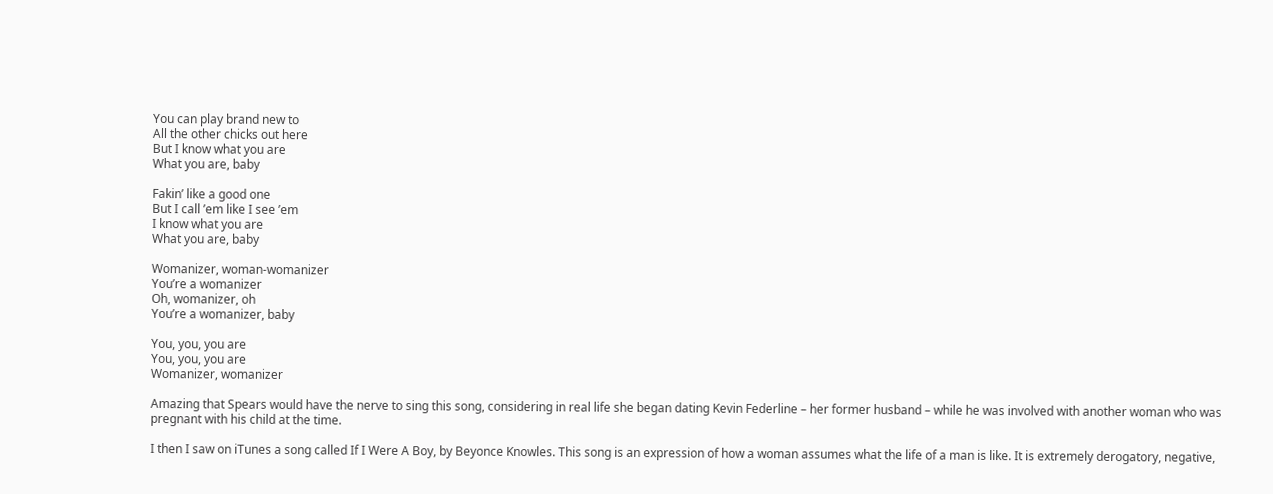You can play brand new to
All the other chicks out here
But I know what you are
What you are, baby

Fakin’ like a good one
But I call ’em like I see ’em
I know what you are
What you are, baby

Womanizer, woman-womanizer
You’re a womanizer
Oh, womanizer, oh
You’re a womanizer, baby

You, you, you are
You, you, you are
Womanizer, womanizer

Amazing that Spears would have the nerve to sing this song, considering in real life she began dating Kevin Federline – her former husband – while he was involved with another woman who was pregnant with his child at the time.

I then I saw on iTunes a song called If I Were A Boy, by Beyonce Knowles. This song is an expression of how a woman assumes what the life of a man is like. It is extremely derogatory, negative,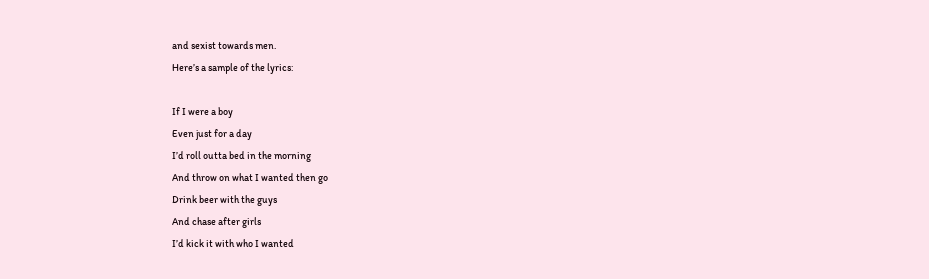and sexist towards men.
Here’s a sample of the lyrics:

If I were a boy
Even just for a day
I’d roll outta bed in the morning
And throw on what I wanted then go
Drink beer with the guys
And chase after girls
I’d kick it with who I wanted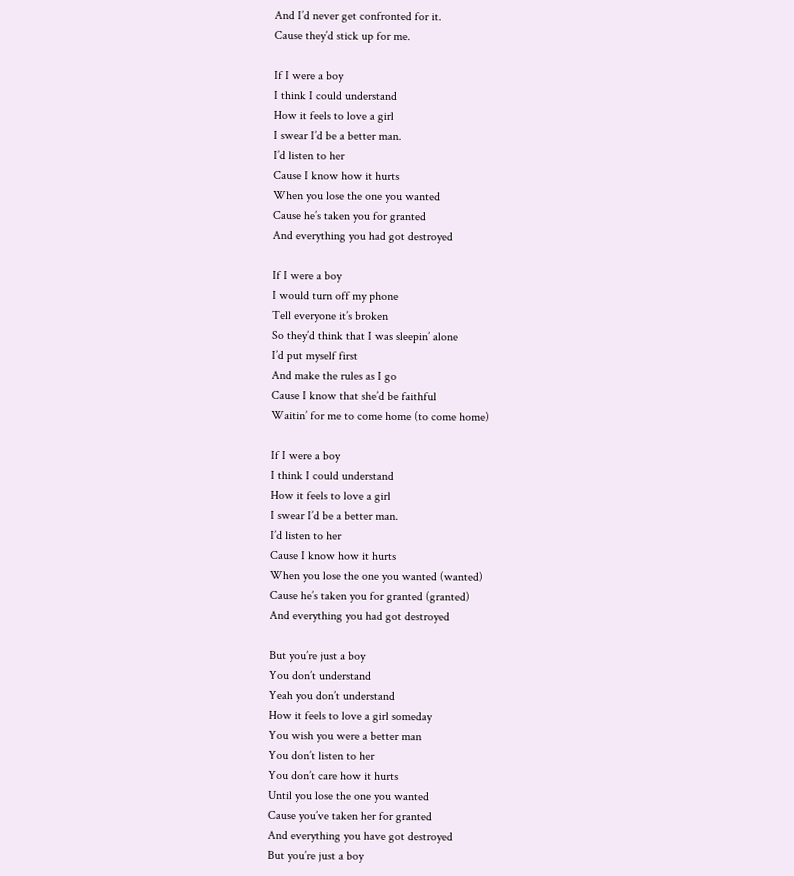And I’d never get confronted for it.
Cause they’d stick up for me.

If I were a boy
I think I could understand
How it feels to love a girl
I swear I’d be a better man.
I’d listen to her
Cause I know how it hurts
When you lose the one you wanted
Cause he’s taken you for granted
And everything you had got destroyed

If I were a boy
I would turn off my phone
Tell everyone it’s broken
So they’d think that I was sleepin’ alone
I’d put myself first
And make the rules as I go
Cause I know that she’d be faithful
Waitin’ for me to come home (to come home)

If I were a boy
I think I could understand
How it feels to love a girl
I swear I’d be a better man.
I’d listen to her
Cause I know how it hurts
When you lose the one you wanted (wanted)
Cause he’s taken you for granted (granted)
And everything you had got destroyed

But you’re just a boy
You don’t understand
Yeah you don’t understand
How it feels to love a girl someday
You wish you were a better man
You don’t listen to her
You don’t care how it hurts
Until you lose the one you wanted
Cause you’ve taken her for granted
And everything you have got destroyed
But you’re just a boy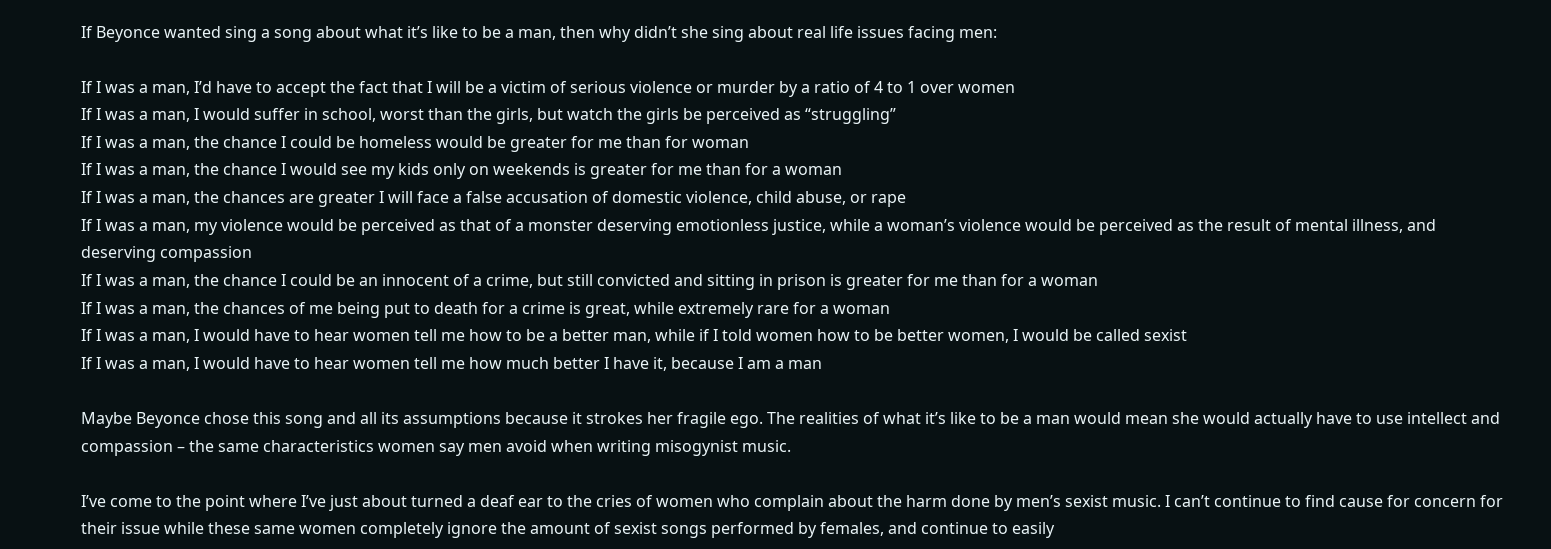If Beyonce wanted sing a song about what it’s like to be a man, then why didn’t she sing about real life issues facing men:

If I was a man, I’d have to accept the fact that I will be a victim of serious violence or murder by a ratio of 4 to 1 over women
If I was a man, I would suffer in school, worst than the girls, but watch the girls be perceived as “struggling”
If I was a man, the chance I could be homeless would be greater for me than for woman
If I was a man, the chance I would see my kids only on weekends is greater for me than for a woman
If I was a man, the chances are greater I will face a false accusation of domestic violence, child abuse, or rape
If I was a man, my violence would be perceived as that of a monster deserving emotionless justice, while a woman’s violence would be perceived as the result of mental illness, and deserving compassion
If I was a man, the chance I could be an innocent of a crime, but still convicted and sitting in prison is greater for me than for a woman
If I was a man, the chances of me being put to death for a crime is great, while extremely rare for a woman
If I was a man, I would have to hear women tell me how to be a better man, while if I told women how to be better women, I would be called sexist
If I was a man, I would have to hear women tell me how much better I have it, because I am a man

Maybe Beyonce chose this song and all its assumptions because it strokes her fragile ego. The realities of what it’s like to be a man would mean she would actually have to use intellect and compassion – the same characteristics women say men avoid when writing misogynist music.

I’ve come to the point where I’ve just about turned a deaf ear to the cries of women who complain about the harm done by men’s sexist music. I can’t continue to find cause for concern for their issue while these same women completely ignore the amount of sexist songs performed by females, and continue to easily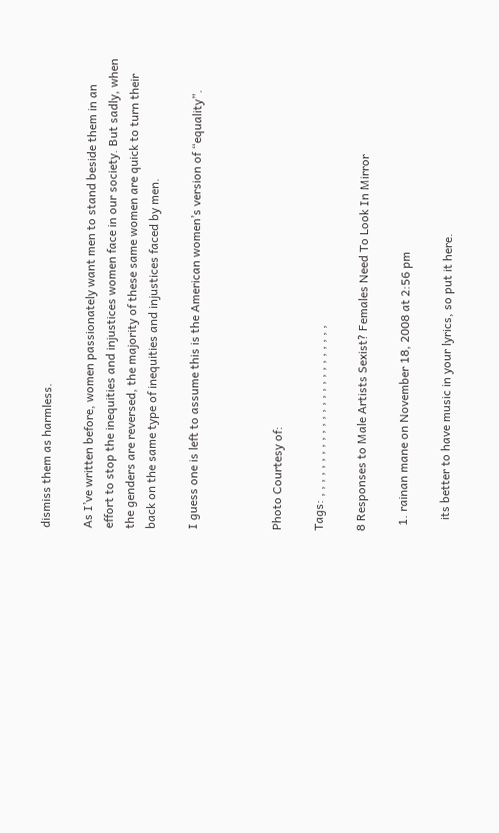dismiss them as harmless.

As I’ve written before, women passionately want men to stand beside them in an effort to stop the inequities and injustices women face in our society. But sadly, when the genders are reversed, the majority of these same women are quick to turn their back on the same type of inequities and injustices faced by men.

I guess one is left to assume this is the American women’s version of “equality”.



Photo Courtesy of:

Tags: , , , , , , , , , , , , , , , , , , , , , , , , ,

8 Responses to Male Artists Sexist? Females Need To Look In Mirror

  1. rainan mane on November 18, 2008 at 2:56 pm

    its better to have music in your lyrics, so put it here.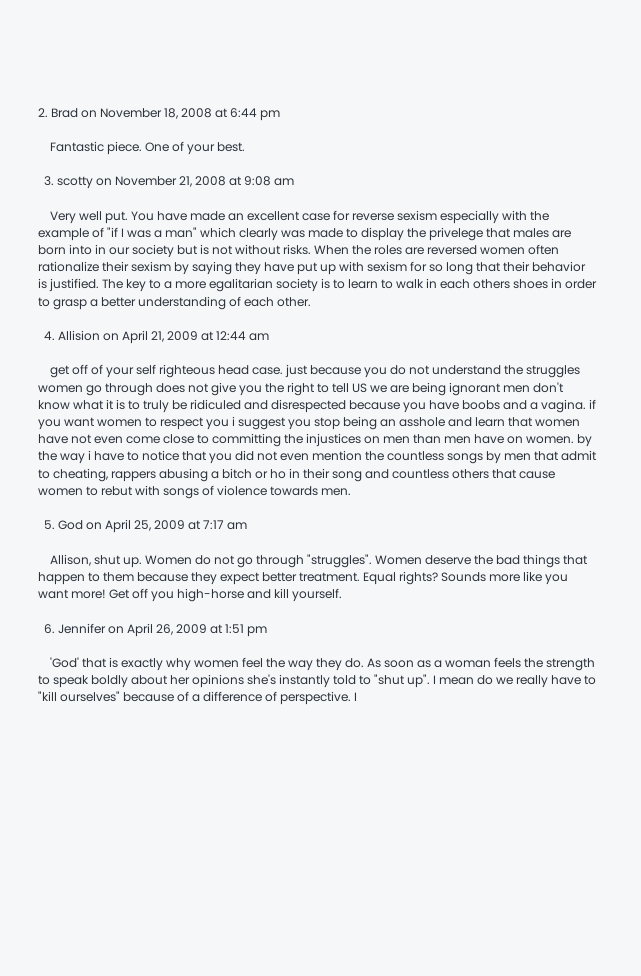2. Brad on November 18, 2008 at 6:44 pm

    Fantastic piece. One of your best.

  3. scotty on November 21, 2008 at 9:08 am

    Very well put. You have made an excellent case for reverse sexism especially with the example of "if I was a man" which clearly was made to display the privelege that males are born into in our society but is not without risks. When the roles are reversed women often rationalize their sexism by saying they have put up with sexism for so long that their behavior is justified. The key to a more egalitarian society is to learn to walk in each others shoes in order to grasp a better understanding of each other.

  4. Allision on April 21, 2009 at 12:44 am

    get off of your self righteous head case. just because you do not understand the struggles women go through does not give you the right to tell US we are being ignorant men don't know what it is to truly be ridiculed and disrespected because you have boobs and a vagina. if you want women to respect you i suggest you stop being an asshole and learn that women have not even come close to committing the injustices on men than men have on women. by the way i have to notice that you did not even mention the countless songs by men that admit to cheating, rappers abusing a bitch or ho in their song and countless others that cause women to rebut with songs of violence towards men.

  5. God on April 25, 2009 at 7:17 am

    Allison, shut up. Women do not go through "struggles". Women deserve the bad things that happen to them because they expect better treatment. Equal rights? Sounds more like you want more! Get off you high-horse and kill yourself.

  6. Jennifer on April 26, 2009 at 1:51 pm

    'God' that is exactly why women feel the way they do. As soon as a woman feels the strength to speak boldly about her opinions she's instantly told to "shut up". I mean do we really have to "kill ourselves" because of a difference of perspective. I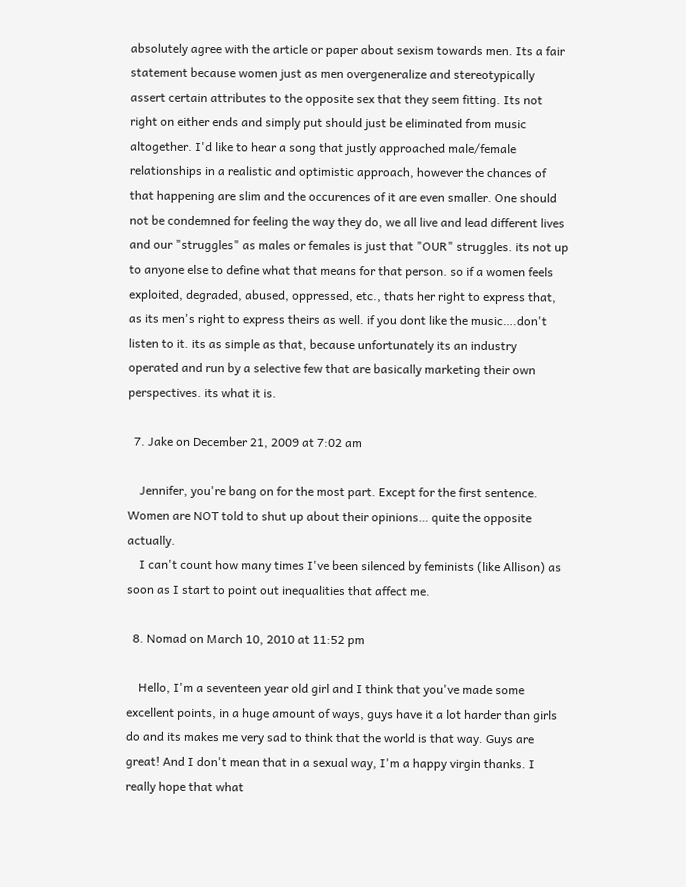absolutely agree with the article or paper about sexism towards men. Its a fair statement because women just as men overgeneralize and stereotypically assert certain attributes to the opposite sex that they seem fitting. Its not right on either ends and simply put should just be eliminated from music altogether. I'd like to hear a song that justly approached male/female relationships in a realistic and optimistic approach, however the chances of that happening are slim and the occurences of it are even smaller. One should not be condemned for feeling the way they do, we all live and lead different lives and our "struggles" as males or females is just that "OUR" struggles. its not up to anyone else to define what that means for that person. so if a women feels exploited, degraded, abused, oppressed, etc., thats her right to express that, as its men's right to express theirs as well. if you dont like the music….don't listen to it. its as simple as that, because unfortunately its an industry operated and run by a selective few that are basically marketing their own perspectives. its what it is.

  7. Jake on December 21, 2009 at 7:02 am

    Jennifer, you're bang on for the most part. Except for the first sentence. Women are NOT told to shut up about their opinions… quite the opposite actually.
    I can't count how many times I've been silenced by feminists (like Allison) as soon as I start to point out inequalities that affect me.

  8. Nomad on March 10, 2010 at 11:52 pm

    Hello, I'm a seventeen year old girl and I think that you've made some excellent points, in a huge amount of ways, guys have it a lot harder than girls do and its makes me very sad to think that the world is that way. Guys are great! And I don't mean that in a sexual way, I'm a happy virgin thanks. I really hope that what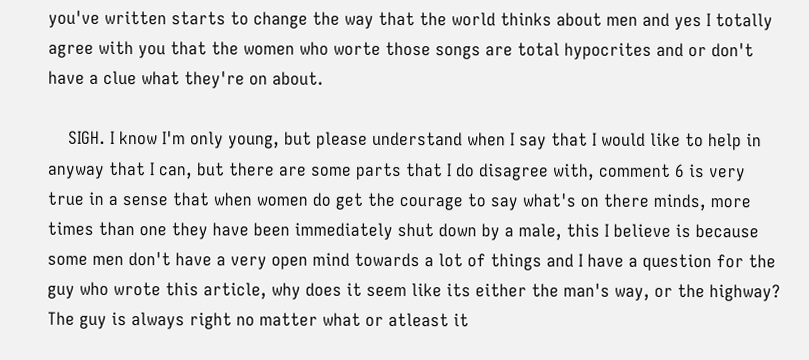you've written starts to change the way that the world thinks about men and yes I totally agree with you that the women who worte those songs are total hypocrites and or don't have a clue what they're on about.

    SIGH. I know I'm only young, but please understand when I say that I would like to help in anyway that I can, but there are some parts that I do disagree with, comment 6 is very true in a sense that when women do get the courage to say what's on there minds, more times than one they have been immediately shut down by a male, this I believe is because some men don't have a very open mind towards a lot of things and I have a question for the guy who wrote this article, why does it seem like its either the man's way, or the highway? The guy is always right no matter what or atleast it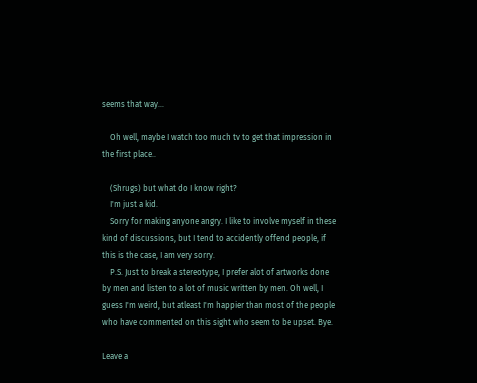seems that way…

    Oh well, maybe I watch too much tv to get that impression in the first place..

    (Shrugs) but what do I know right?
    I'm just a kid.
    Sorry for making anyone angry. I like to involve myself in these kind of discussions, but I tend to accidently offend people, if this is the case, I am very sorry.
    P.S. Just to break a stereotype, I prefer alot of artworks done by men and listen to a lot of music written by men. Oh well, I guess I'm weird, but atleast I'm happier than most of the people who have commented on this sight who seem to be upset. Bye.

Leave a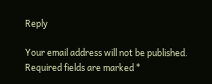Reply

Your email address will not be published. Required fields are marked *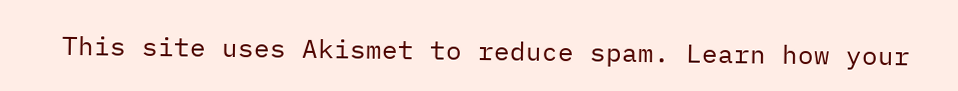This site uses Akismet to reduce spam. Learn how your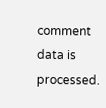comment data is processed.